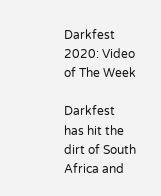Darkfest 2020: Video of The Week

Darkfest has hit the dirt of South Africa and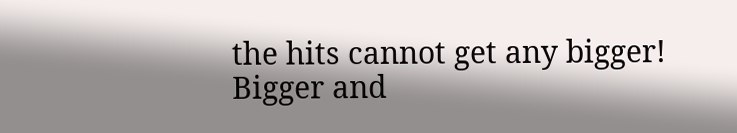the hits cannot get any bigger! Bigger and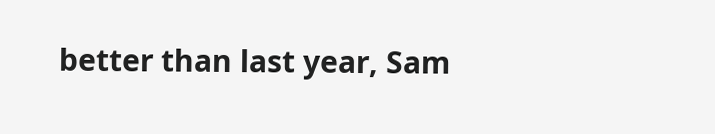better than last year, Sam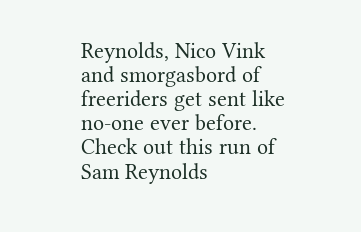Reynolds, Nico Vink and smorgasbord of freeriders get sent like no-one ever before. Check out this run of Sam Reynolds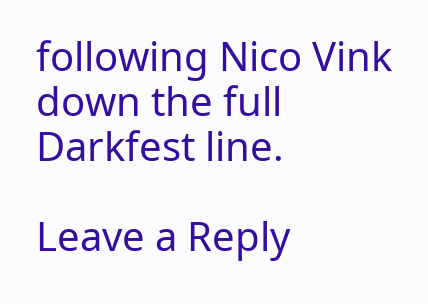following Nico Vink down the full Darkfest line.

Leave a Reply